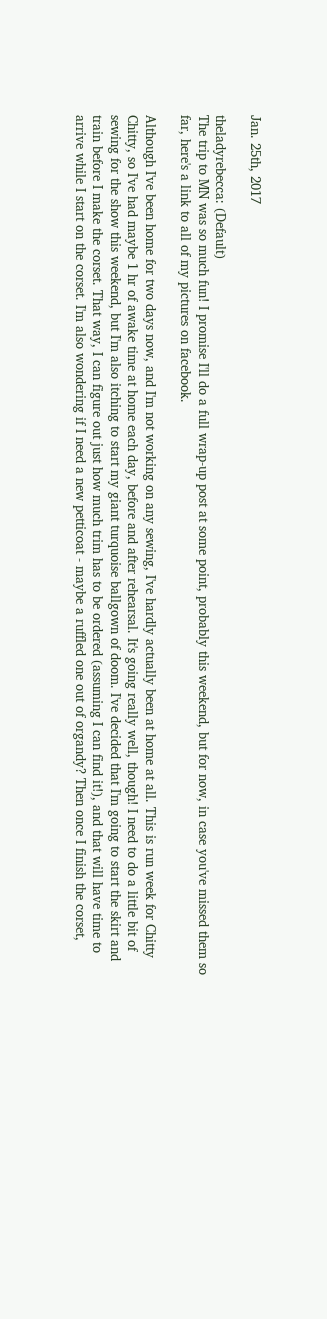Jan. 25th, 2017

theladyrebecca: (Default)
The trip to MN was so much fun! I promise I'll do a full wrap-up post at some point, probably this weekend, but for now, in case you've missed them so far, here's a link to all of my pictures on facebook.

Although I've been home for two days now, and I'm not working on any sewing, I've hardly actually been at home at all. This is run week for Chitty Chitty, so I've had maybe 1 hr of awake time at home each day, before and after rehearsal. It's going really well, though! I need to do a little bit of sewing for the show this weekend, but I'm also itching to start my giant turquoise ballgown of doom. I've decided that I'm going to start the skirt and train before I make the corset. That way, I can figure out just how much trim has to be ordered (assuming I can find it!), and that will have time to arrive while I start on the corset. I'm also wondering if I need a new petticoat - maybe a ruffled one out of organdy? Then once I finish the corset,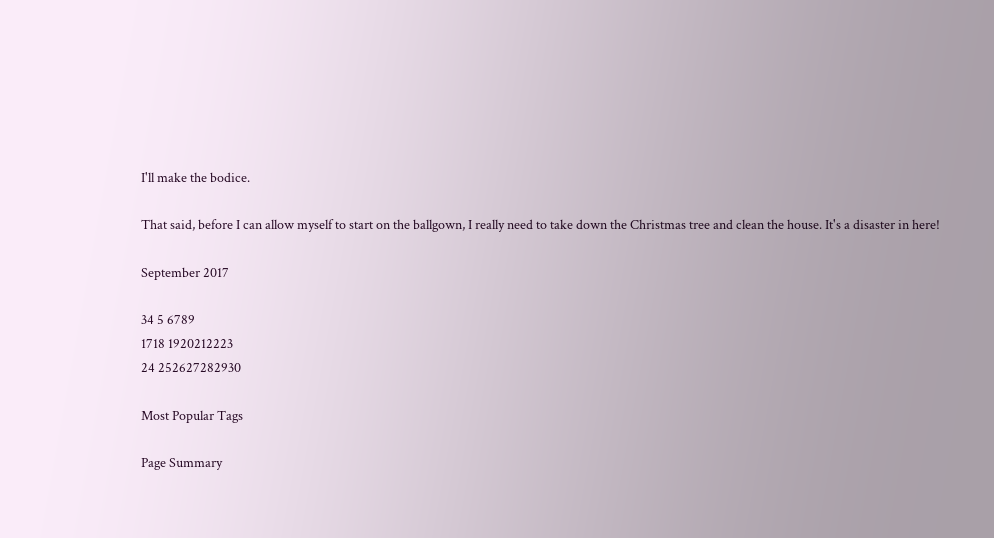I'll make the bodice.

That said, before I can allow myself to start on the ballgown, I really need to take down the Christmas tree and clean the house. It's a disaster in here!

September 2017

34 5 6789
1718 1920212223
24 252627282930

Most Popular Tags

Page Summary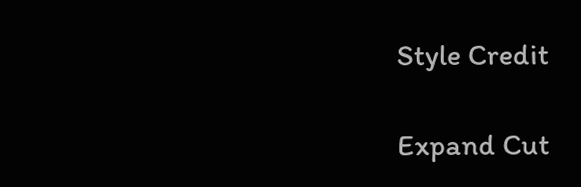Style Credit

Expand Cut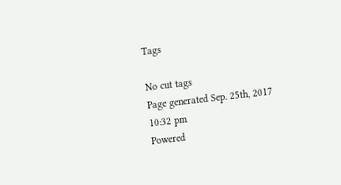Tags

No cut tags
Page generated Sep. 25th, 2017 10:32 pm
Powered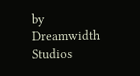by Dreamwidth Studios